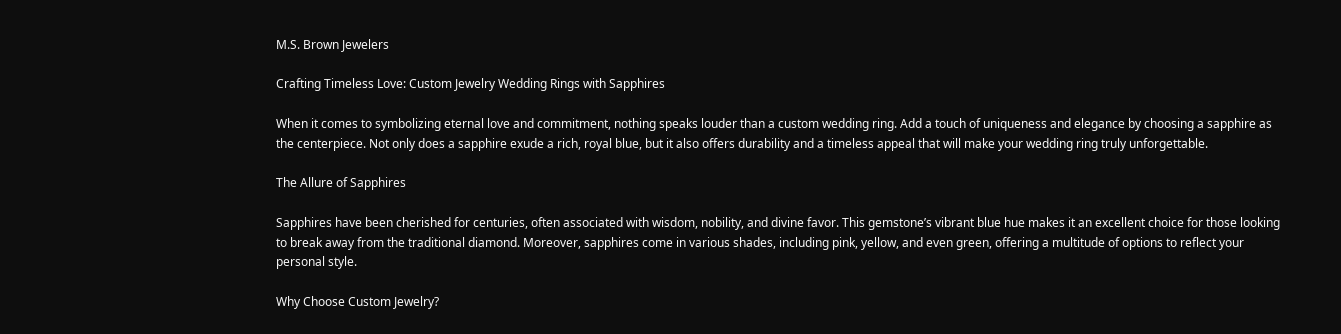M.S. Brown Jewelers

Crafting Timeless Love: Custom Jewelry Wedding Rings with Sapphires

When it comes to symbolizing eternal love and commitment, nothing speaks louder than a custom wedding ring. Add a touch of uniqueness and elegance by choosing a sapphire as the centerpiece. Not only does a sapphire exude a rich, royal blue, but it also offers durability and a timeless appeal that will make your wedding ring truly unforgettable.

The Allure of Sapphires

Sapphires have been cherished for centuries, often associated with wisdom, nobility, and divine favor. This gemstone’s vibrant blue hue makes it an excellent choice for those looking to break away from the traditional diamond. Moreover, sapphires come in various shades, including pink, yellow, and even green, offering a multitude of options to reflect your personal style.

Why Choose Custom Jewelry?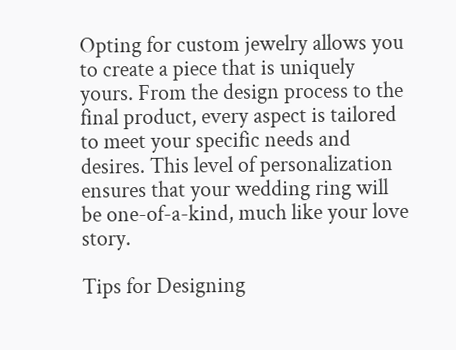Opting for custom jewelry allows you to create a piece that is uniquely yours. From the design process to the final product, every aspect is tailored to meet your specific needs and desires. This level of personalization ensures that your wedding ring will be one-of-a-kind, much like your love story.

Tips for Designing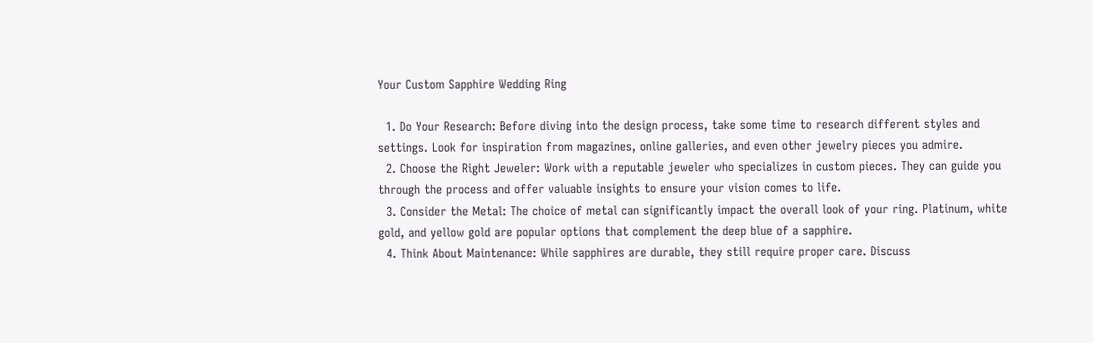Your Custom Sapphire Wedding Ring

  1. Do Your Research: Before diving into the design process, take some time to research different styles and settings. Look for inspiration from magazines, online galleries, and even other jewelry pieces you admire.
  2. Choose the Right Jeweler: Work with a reputable jeweler who specializes in custom pieces. They can guide you through the process and offer valuable insights to ensure your vision comes to life.
  3. Consider the Metal: The choice of metal can significantly impact the overall look of your ring. Platinum, white gold, and yellow gold are popular options that complement the deep blue of a sapphire.
  4. Think About Maintenance: While sapphires are durable, they still require proper care. Discuss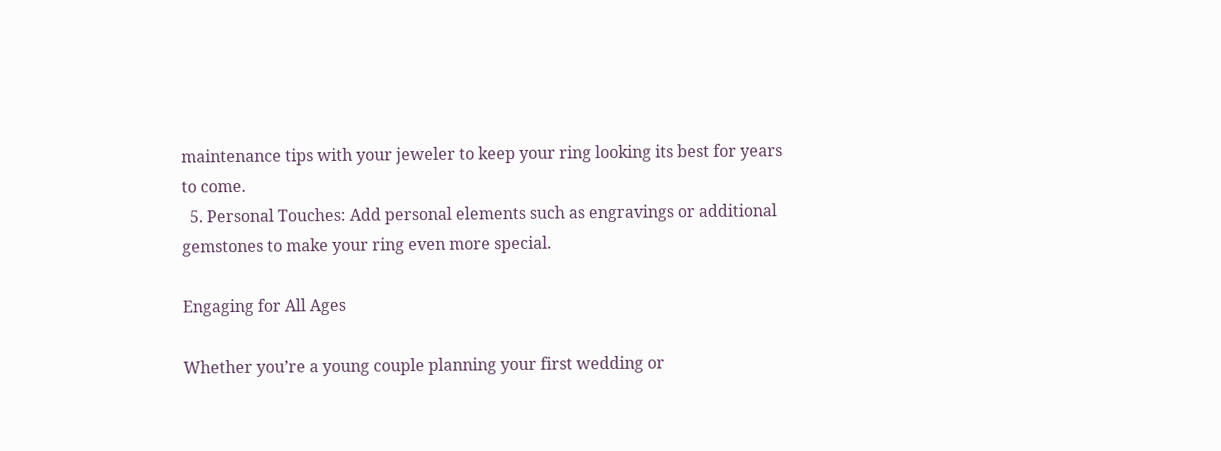maintenance tips with your jeweler to keep your ring looking its best for years to come.
  5. Personal Touches: Add personal elements such as engravings or additional gemstones to make your ring even more special.

Engaging for All Ages

Whether you’re a young couple planning your first wedding or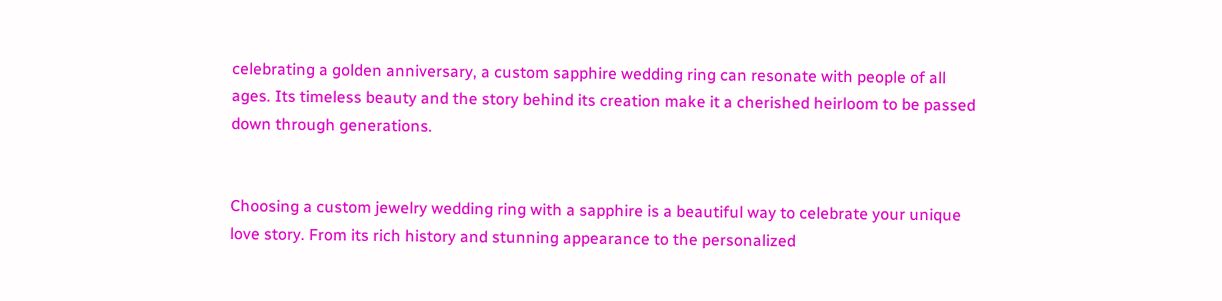celebrating a golden anniversary, a custom sapphire wedding ring can resonate with people of all ages. Its timeless beauty and the story behind its creation make it a cherished heirloom to be passed down through generations.


Choosing a custom jewelry wedding ring with a sapphire is a beautiful way to celebrate your unique love story. From its rich history and stunning appearance to the personalized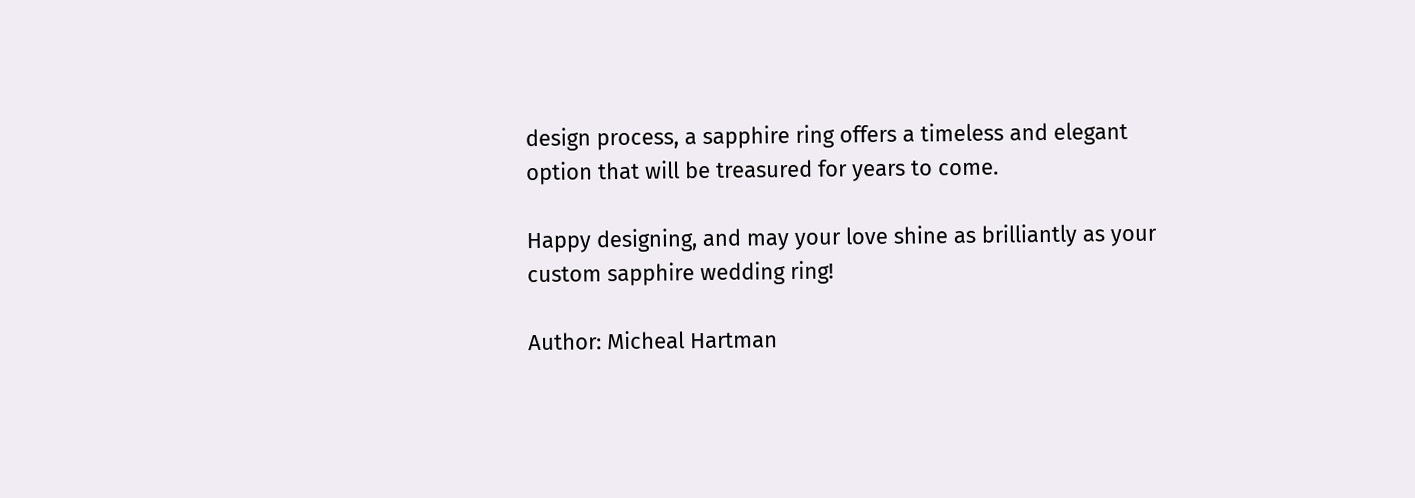design process, a sapphire ring offers a timeless and elegant option that will be treasured for years to come.

Happy designing, and may your love shine as brilliantly as your custom sapphire wedding ring!

Author: Micheal Hartman